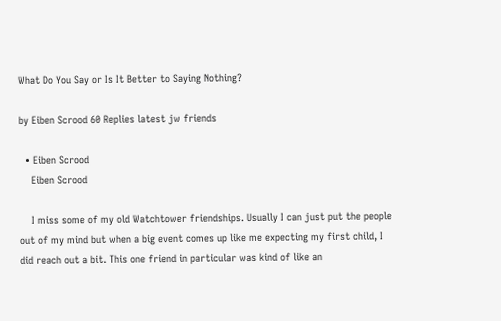What Do You Say or Is It Better to Saying Nothing?

by Eiben Scrood 60 Replies latest jw friends

  • Eiben Scrood
    Eiben Scrood

    I miss some of my old Watchtower friendships. Usually I can just put the people out of my mind but when a big event comes up like me expecting my first child, I did reach out a bit. This one friend in particular was kind of like an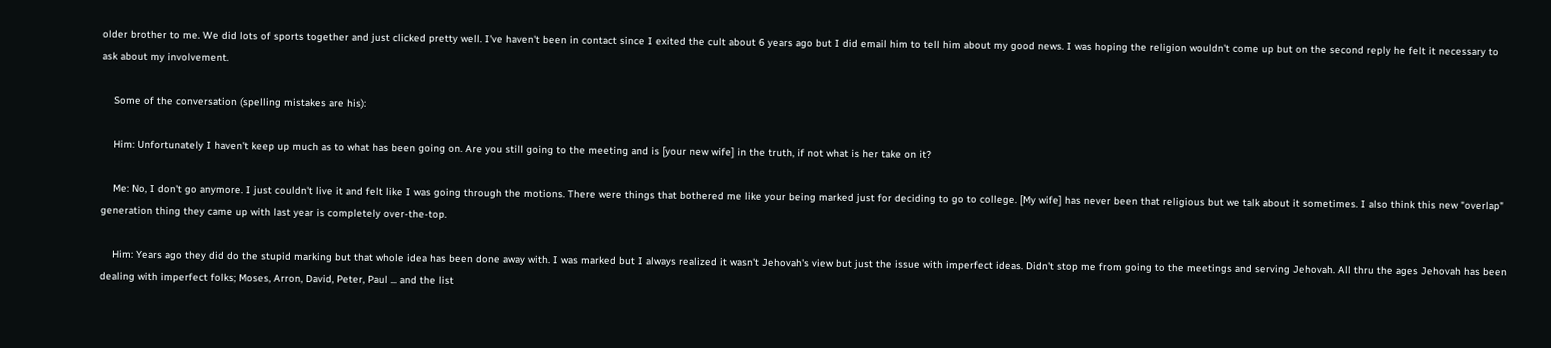older brother to me. We did lots of sports together and just clicked pretty well. I've haven't been in contact since I exited the cult about 6 years ago but I did email him to tell him about my good news. I was hoping the religion wouldn't come up but on the second reply he felt it necessary to ask about my involvement.

    Some of the conversation (spelling mistakes are his):

    Him: Unfortunately I haven't keep up much as to what has been going on. Are you still going to the meeting and is [your new wife] in the truth, if not what is her take on it?

    Me: No, I don't go anymore. I just couldn't live it and felt like I was going through the motions. There were things that bothered me like your being marked just for deciding to go to college. [My wife] has never been that religious but we talk about it sometimes. I also think this new "overlap" generation thing they came up with last year is completely over-the-top.

    Him: Years ago they did do the stupid marking but that whole idea has been done away with. I was marked but I always realized it wasn't Jehovah's view but just the issue with imperfect ideas. Didn't stop me from going to the meetings and serving Jehovah. All thru the ages Jehovah has been dealing with imperfect folks; Moses, Arron, David, Peter, Paul ... and the list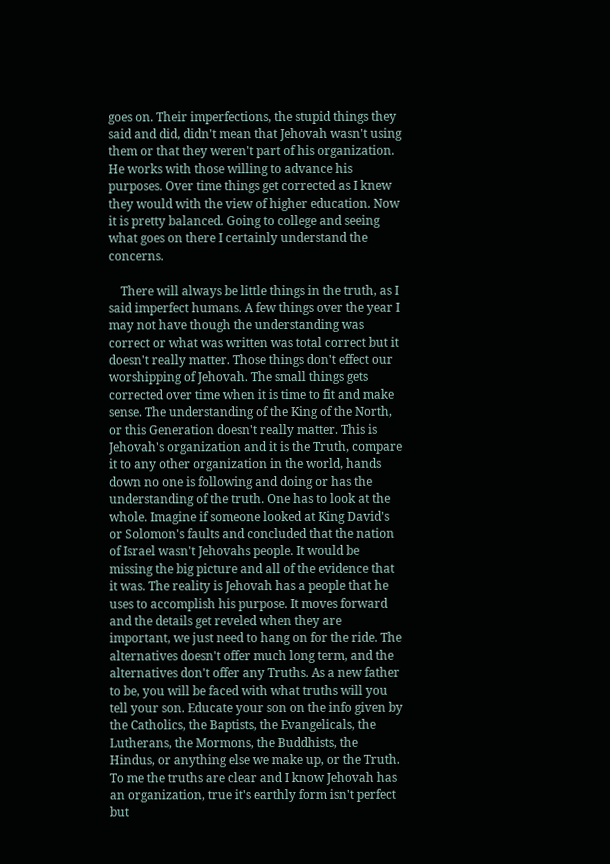goes on. Their imperfections, the stupid things they said and did, didn't mean that Jehovah wasn't using them or that they weren't part of his organization. He works with those willing to advance his purposes. Over time things get corrected as I knew they would with the view of higher education. Now it is pretty balanced. Going to college and seeing what goes on there I certainly understand the concerns.

    There will always be little things in the truth, as I said imperfect humans. A few things over the year I may not have though the understanding was correct or what was written was total correct but it doesn't really matter. Those things don't effect our worshipping of Jehovah. The small things gets corrected over time when it is time to fit and make sense. The understanding of the King of the North, or this Generation doesn't really matter. This is Jehovah's organization and it is the Truth, compare it to any other organization in the world, hands down no one is following and doing or has the understanding of the truth. One has to look at the whole. Imagine if someone looked at King David's or Solomon's faults and concluded that the nation of Israel wasn't Jehovahs people. It would be missing the big picture and all of the evidence that it was. The reality is Jehovah has a people that he uses to accomplish his purpose. It moves forward and the details get reveled when they are important, we just need to hang on for the ride. The alternatives doesn't offer much long term, and the alternatives don't offer any Truths. As a new father to be, you will be faced with what truths will you tell your son. Educate your son on the info given by the Catholics, the Baptists, the Evangelicals, the Lutherans, the Mormons, the Buddhists, the Hindus, or anything else we make up, or the Truth. To me the truths are clear and I know Jehovah has an organization, true it's earthly form isn't perfect but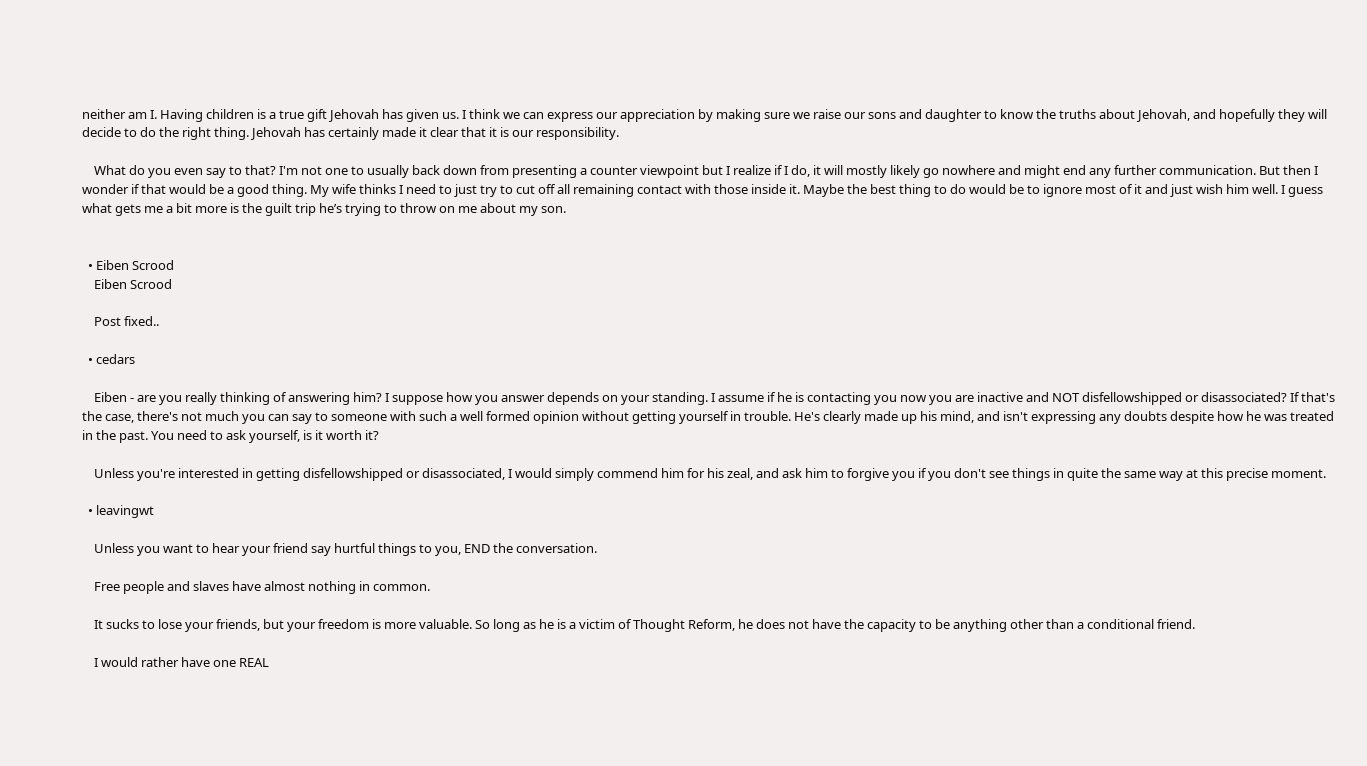neither am I. Having children is a true gift Jehovah has given us. I think we can express our appreciation by making sure we raise our sons and daughter to know the truths about Jehovah, and hopefully they will decide to do the right thing. Jehovah has certainly made it clear that it is our responsibility.

    What do you even say to that? I'm not one to usually back down from presenting a counter viewpoint but I realize if I do, it will mostly likely go nowhere and might end any further communication. But then I wonder if that would be a good thing. My wife thinks I need to just try to cut off all remaining contact with those inside it. Maybe the best thing to do would be to ignore most of it and just wish him well. I guess what gets me a bit more is the guilt trip he’s trying to throw on me about my son.


  • Eiben Scrood
    Eiben Scrood

    Post fixed..

  • cedars

    Eiben - are you really thinking of answering him? I suppose how you answer depends on your standing. I assume if he is contacting you now you are inactive and NOT disfellowshipped or disassociated? If that's the case, there's not much you can say to someone with such a well formed opinion without getting yourself in trouble. He's clearly made up his mind, and isn't expressing any doubts despite how he was treated in the past. You need to ask yourself, is it worth it?

    Unless you're interested in getting disfellowshipped or disassociated, I would simply commend him for his zeal, and ask him to forgive you if you don't see things in quite the same way at this precise moment.

  • leavingwt

    Unless you want to hear your friend say hurtful things to you, END the conversation.

    Free people and slaves have almost nothing in common.

    It sucks to lose your friends, but your freedom is more valuable. So long as he is a victim of Thought Reform, he does not have the capacity to be anything other than a conditional friend.

    I would rather have one REAL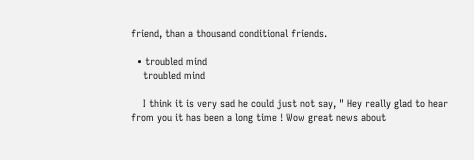friend, than a thousand conditional friends.

  • troubled mind
    troubled mind

    I think it is very sad he could just not say, " Hey really glad to hear from you it has been a long time ! Wow great news about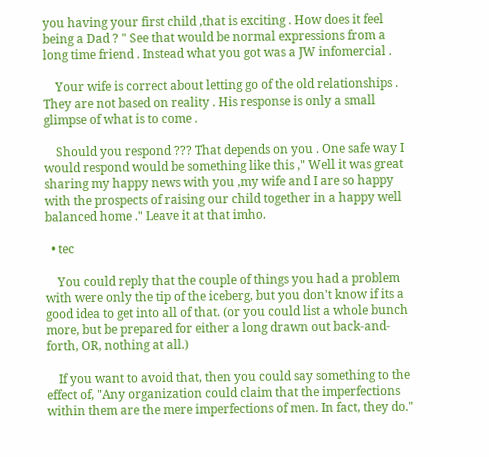you having your first child ,that is exciting . How does it feel being a Dad ? " See that would be normal expressions from a long time friend . Instead what you got was a JW infomercial .

    Your wife is correct about letting go of the old relationships . They are not based on reality . His response is only a small glimpse of what is to come .

    Should you respond ??? That depends on you . One safe way I would respond would be something like this ," Well it was great sharing my happy news with you ,my wife and I are so happy with the prospects of raising our child together in a happy well balanced home ." Leave it at that imho.

  • tec

    You could reply that the couple of things you had a problem with were only the tip of the iceberg, but you don't know if its a good idea to get into all of that. (or you could list a whole bunch more, but be prepared for either a long drawn out back-and-forth, OR, nothing at all.)

    If you want to avoid that, then you could say something to the effect of, "Any organization could claim that the imperfections within them are the mere imperfections of men. In fact, they do."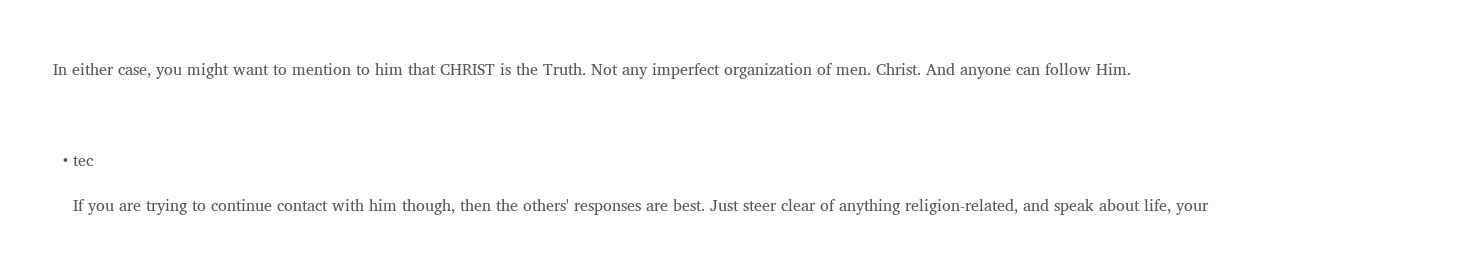In either case, you might want to mention to him that CHRIST is the Truth. Not any imperfect organization of men. Christ. And anyone can follow Him.



  • tec

    If you are trying to continue contact with him though, then the others' responses are best. Just steer clear of anything religion-related, and speak about life, your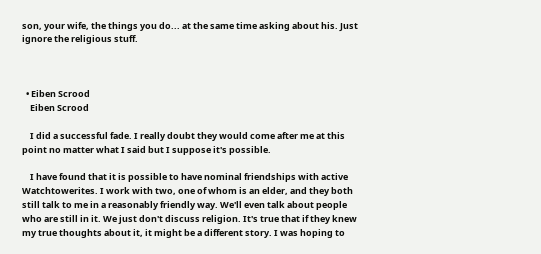son, your wife, the things you do... at the same time asking about his. Just ignore the religious stuff.



  • Eiben Scrood
    Eiben Scrood

    I did a successful fade. I really doubt they would come after me at this point no matter what I said but I suppose it's possible.

    I have found that it is possible to have nominal friendships with active Watchtowerites. I work with two, one of whom is an elder, and they both still talk to me in a reasonably friendly way. We'll even talk about people who are still in it. We just don't discuss religion. It's true that if they knew my true thoughts about it, it might be a different story. I was hoping to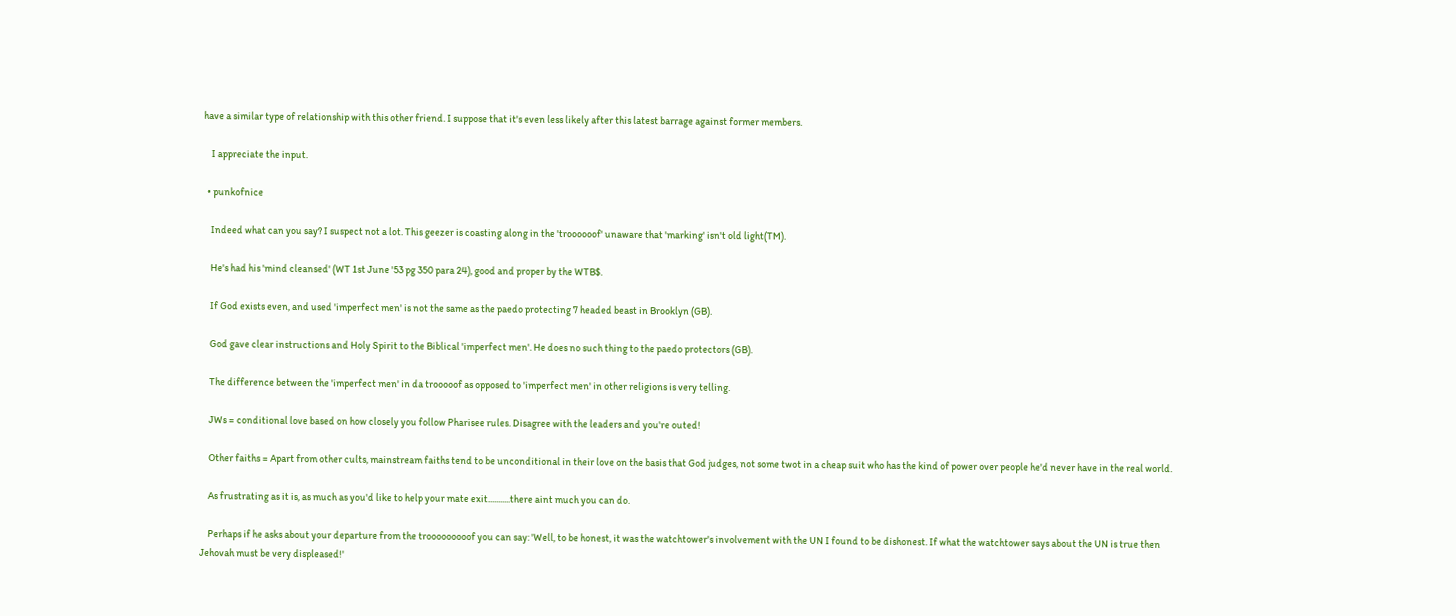have a similar type of relationship with this other friend. I suppose that it's even less likely after this latest barrage against former members.

    I appreciate the input.

  • punkofnice

    Indeed what can you say? I suspect not a lot. This geezer is coasting along in the 'troooooof' unaware that 'marking' isn't old light(TM).

    He's had his 'mind cleansed' (WT 1st June '53 pg 350 para 24), good and proper by the WTB$.

    If God exists even, and used 'imperfect men' is not the same as the paedo protecting 7 headed beast in Brooklyn (GB).

    God gave clear instructions and Holy Spirit to the Biblical 'imperfect men'. He does no such thing to the paedo protectors (GB).

    The difference between the 'imperfect men' in da trooooof as opposed to 'imperfect men' in other religions is very telling.

    JWs = conditional love based on how closely you follow Pharisee rules. Disagree with the leaders and you're outed!

    Other faiths = Apart from other cults, mainstream faiths tend to be unconditional in their love on the basis that God judges, not some twot in a cheap suit who has the kind of power over people he'd never have in the real world.

    As frustrating as it is, as much as you'd like to help your mate exit...........there aint much you can do.

    Perhaps if he asks about your departure from the trooooooooof you can say: 'Well, to be honest, it was the watchtower's involvement with the UN I found to be dishonest. If what the watchtower says about the UN is true then Jehovah must be very displeased!'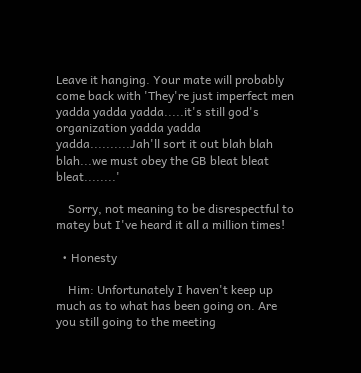Leave it hanging. Your mate will probably come back with 'They're just imperfect men yadda yadda yadda.....it's still god's organization yadda yadda yadda..........Jah'll sort it out blah blah blah...we must obey the GB bleat bleat bleat........'

    Sorry, not meaning to be disrespectful to matey but I've heard it all a million times!

  • Honesty

    Him: Unfortunately I haven't keep up much as to what has been going on. Are you still going to the meeting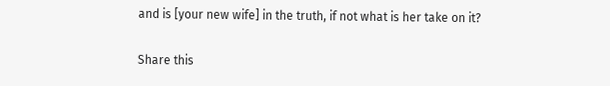and is [your new wife] in the truth, if not what is her take on it?

Share this